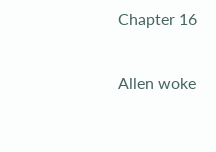Chapter 16

Allen woke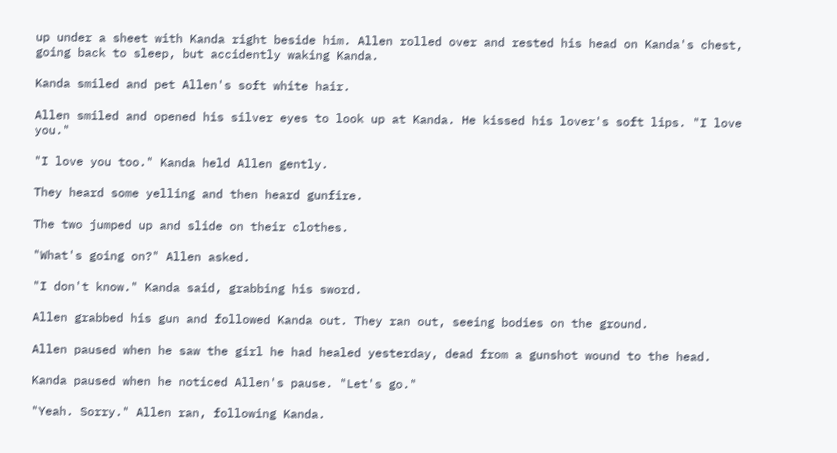up under a sheet with Kanda right beside him. Allen rolled over and rested his head on Kanda's chest, going back to sleep, but accidently waking Kanda.

Kanda smiled and pet Allen's soft white hair.

Allen smiled and opened his silver eyes to look up at Kanda. He kissed his lover's soft lips. "I love you."

"I love you too." Kanda held Allen gently.

They heard some yelling and then heard gunfire.

The two jumped up and slide on their clothes.

"What's going on?" Allen asked.

"I don't know." Kanda said, grabbing his sword.

Allen grabbed his gun and followed Kanda out. They ran out, seeing bodies on the ground.

Allen paused when he saw the girl he had healed yesterday, dead from a gunshot wound to the head.

Kanda paused when he noticed Allen's pause. "Let's go."

"Yeah. Sorry." Allen ran, following Kanda.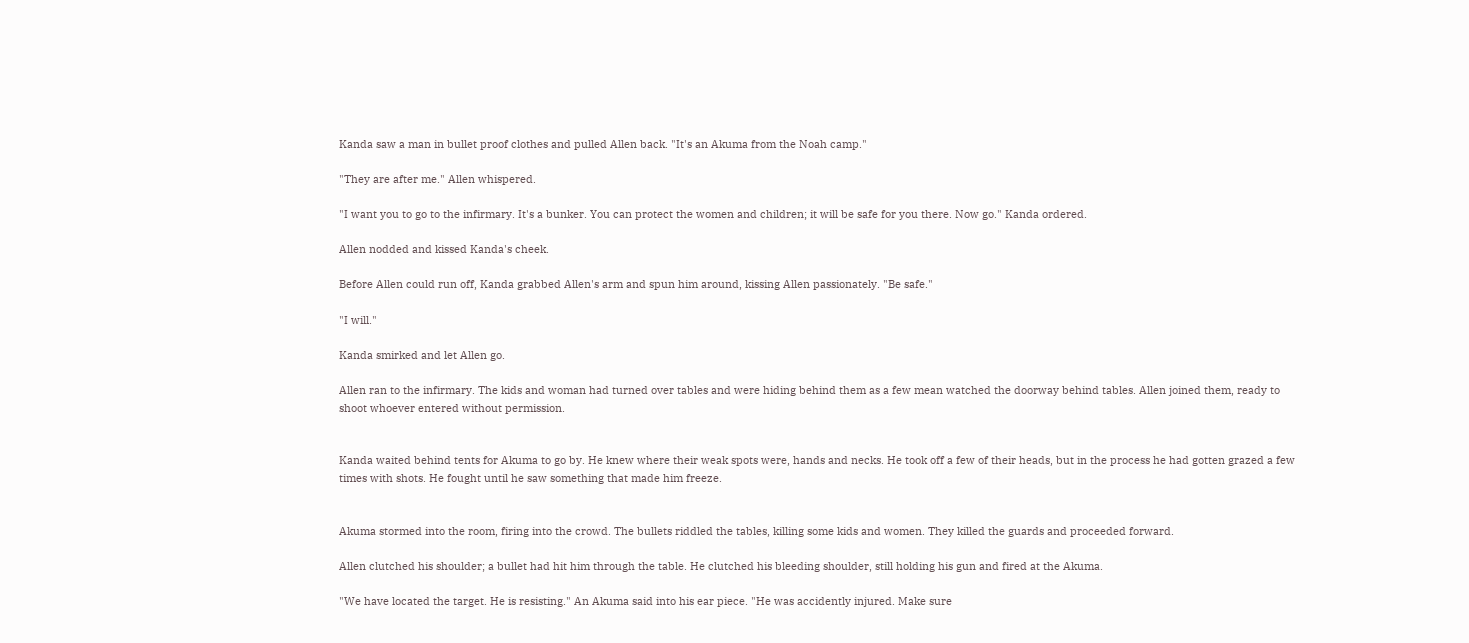Kanda saw a man in bullet proof clothes and pulled Allen back. "It's an Akuma from the Noah camp."

"They are after me." Allen whispered.

"I want you to go to the infirmary. It's a bunker. You can protect the women and children; it will be safe for you there. Now go." Kanda ordered.

Allen nodded and kissed Kanda's cheek.

Before Allen could run off, Kanda grabbed Allen's arm and spun him around, kissing Allen passionately. "Be safe."

"I will."

Kanda smirked and let Allen go.

Allen ran to the infirmary. The kids and woman had turned over tables and were hiding behind them as a few mean watched the doorway behind tables. Allen joined them, ready to shoot whoever entered without permission.


Kanda waited behind tents for Akuma to go by. He knew where their weak spots were, hands and necks. He took off a few of their heads, but in the process he had gotten grazed a few times with shots. He fought until he saw something that made him freeze.


Akuma stormed into the room, firing into the crowd. The bullets riddled the tables, killing some kids and women. They killed the guards and proceeded forward.

Allen clutched his shoulder; a bullet had hit him through the table. He clutched his bleeding shoulder, still holding his gun and fired at the Akuma.

"We have located the target. He is resisting." An Akuma said into his ear piece. "He was accidently injured. Make sure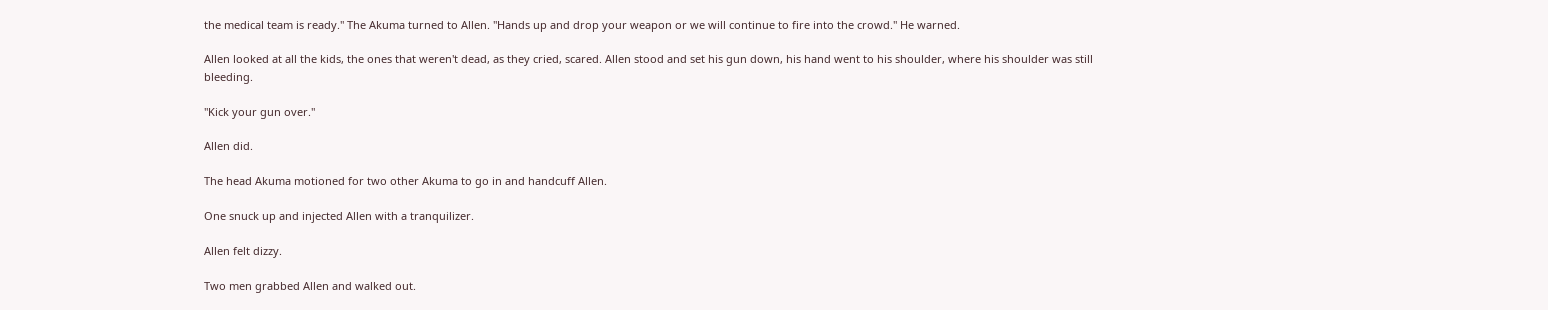the medical team is ready." The Akuma turned to Allen. "Hands up and drop your weapon or we will continue to fire into the crowd." He warned.

Allen looked at all the kids, the ones that weren't dead, as they cried, scared. Allen stood and set his gun down, his hand went to his shoulder, where his shoulder was still bleeding.

"Kick your gun over."

Allen did.

The head Akuma motioned for two other Akuma to go in and handcuff Allen.

One snuck up and injected Allen with a tranquilizer.

Allen felt dizzy.

Two men grabbed Allen and walked out.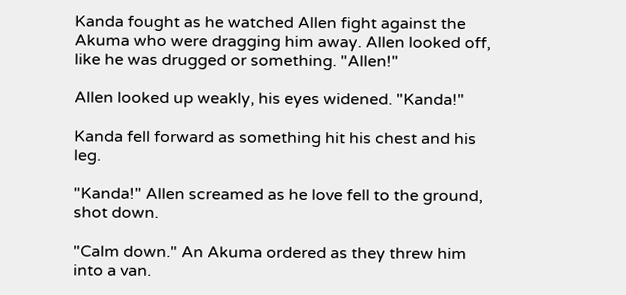Kanda fought as he watched Allen fight against the Akuma who were dragging him away. Allen looked off, like he was drugged or something. "Allen!"

Allen looked up weakly, his eyes widened. "Kanda!"

Kanda fell forward as something hit his chest and his leg.

"Kanda!" Allen screamed as he love fell to the ground, shot down.

"Calm down." An Akuma ordered as they threw him into a van.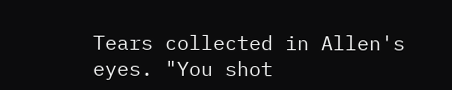Tears collected in Allen's eyes. "You shot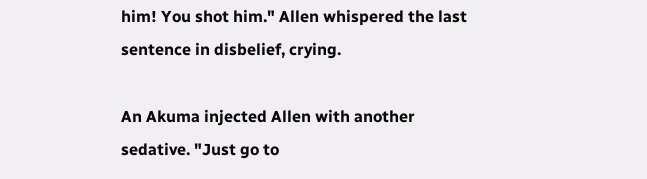him! You shot him." Allen whispered the last sentence in disbelief, crying.

An Akuma injected Allen with another sedative. "Just go to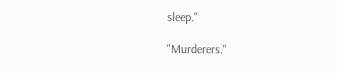sleep."

"Murderers."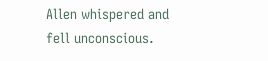Allen whispered and fell unconscious.